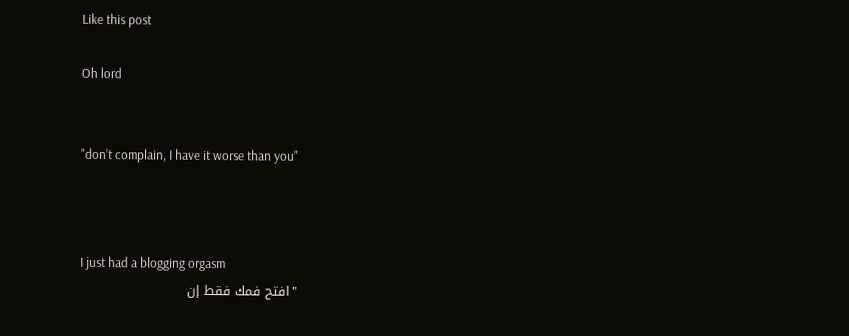Like this post

Oh lord


"don’t complain, I have it worse than you"



I just had a blogging orgasm
"افتح فمك فقط إن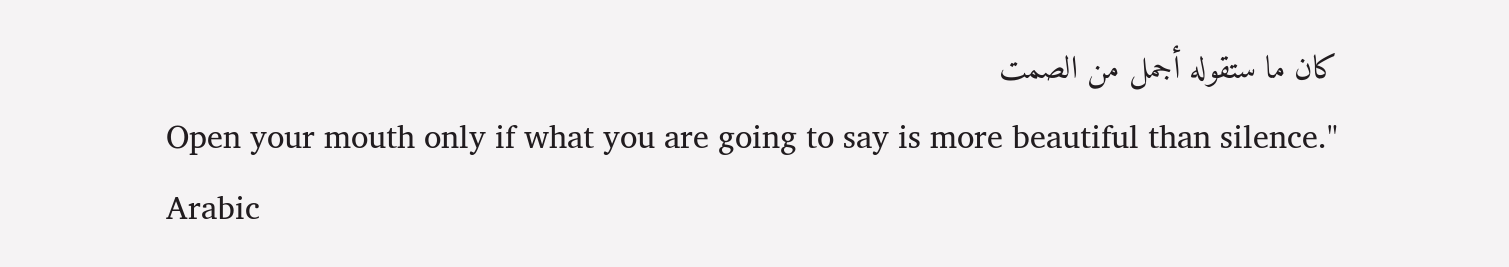كان ما ستقوله أجمل من الصمت
Open your mouth only if what you are going to say is more beautiful than silence."
Arabic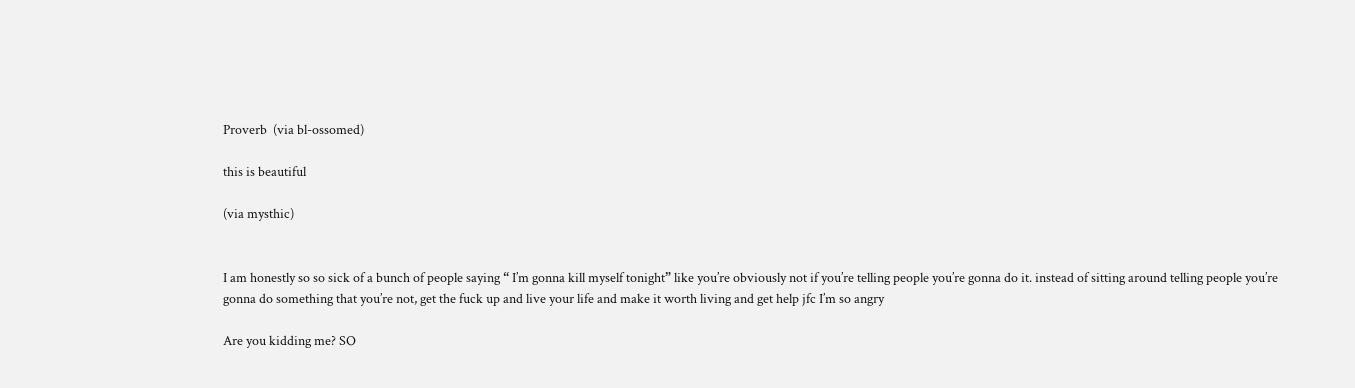Proverb  (via bl-ossomed)

this is beautiful

(via mysthic)


I am honestly so so sick of a bunch of people saying “ I’m gonna kill myself tonight” like you’re obviously not if you’re telling people you’re gonna do it. instead of sitting around telling people you’re gonna do something that you’re not, get the fuck up and live your life and make it worth living and get help jfc I’m so angry

Are you kidding me? SO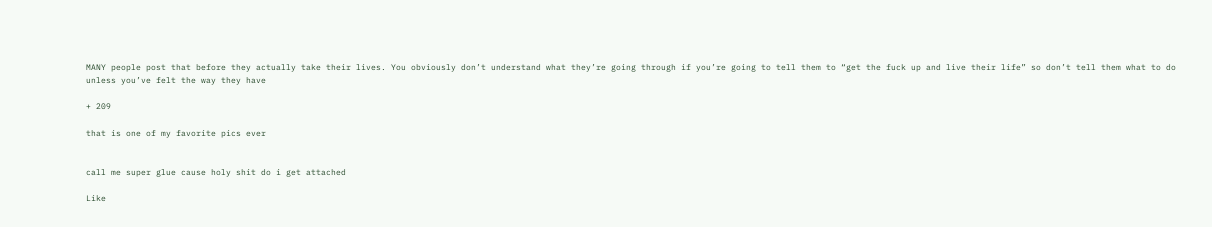MANY people post that before they actually take their lives. You obviously don’t understand what they’re going through if you’re going to tell them to “get the fuck up and live their life” so don’t tell them what to do unless you’ve felt the way they have

+ 209

that is one of my favorite pics ever


call me super glue cause holy shit do i get attached

Like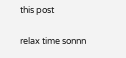this post

relax time sonnn